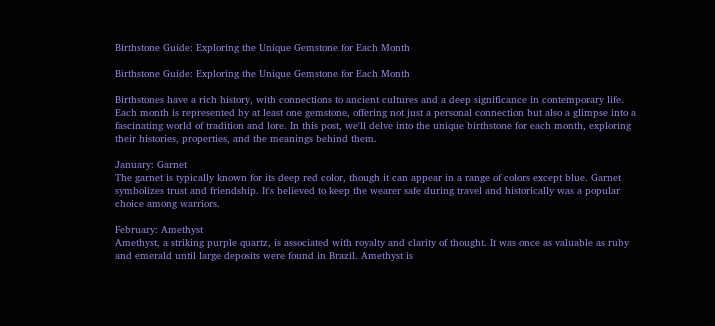Birthstone Guide: Exploring the Unique Gemstone for Each Month

Birthstone Guide: Exploring the Unique Gemstone for Each Month

Birthstones have a rich history, with connections to ancient cultures and a deep significance in contemporary life. Each month is represented by at least one gemstone, offering not just a personal connection but also a glimpse into a fascinating world of tradition and lore. In this post, we'll delve into the unique birthstone for each month, exploring their histories, properties, and the meanings behind them.

January: Garnet
The garnet is typically known for its deep red color, though it can appear in a range of colors except blue. Garnet symbolizes trust and friendship. It's believed to keep the wearer safe during travel and historically was a popular choice among warriors.

February: Amethyst
Amethyst, a striking purple quartz, is associated with royalty and clarity of thought. It was once as valuable as ruby and emerald until large deposits were found in Brazil. Amethyst is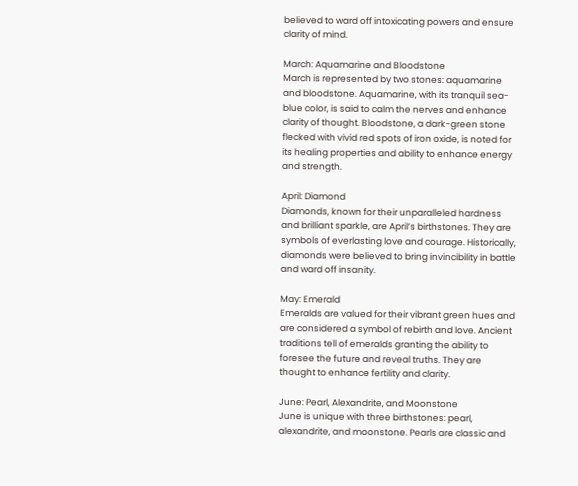believed to ward off intoxicating powers and ensure clarity of mind.

March: Aquamarine and Bloodstone
March is represented by two stones: aquamarine and bloodstone. Aquamarine, with its tranquil sea-blue color, is said to calm the nerves and enhance clarity of thought. Bloodstone, a dark-green stone flecked with vivid red spots of iron oxide, is noted for its healing properties and ability to enhance energy and strength.

April: Diamond
Diamonds, known for their unparalleled hardness and brilliant sparkle, are April’s birthstones. They are symbols of everlasting love and courage. Historically, diamonds were believed to bring invincibility in battle and ward off insanity.

May: Emerald
Emeralds are valued for their vibrant green hues and are considered a symbol of rebirth and love. Ancient traditions tell of emeralds granting the ability to foresee the future and reveal truths. They are thought to enhance fertility and clarity.

June: Pearl, Alexandrite, and Moonstone
June is unique with three birthstones: pearl, alexandrite, and moonstone. Pearls are classic and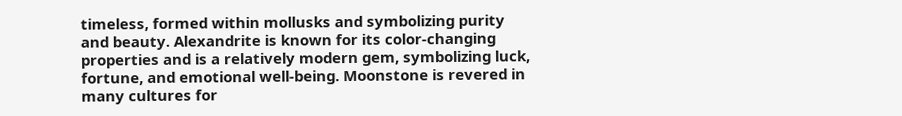timeless, formed within mollusks and symbolizing purity and beauty. Alexandrite is known for its color-changing properties and is a relatively modern gem, symbolizing luck, fortune, and emotional well-being. Moonstone is revered in many cultures for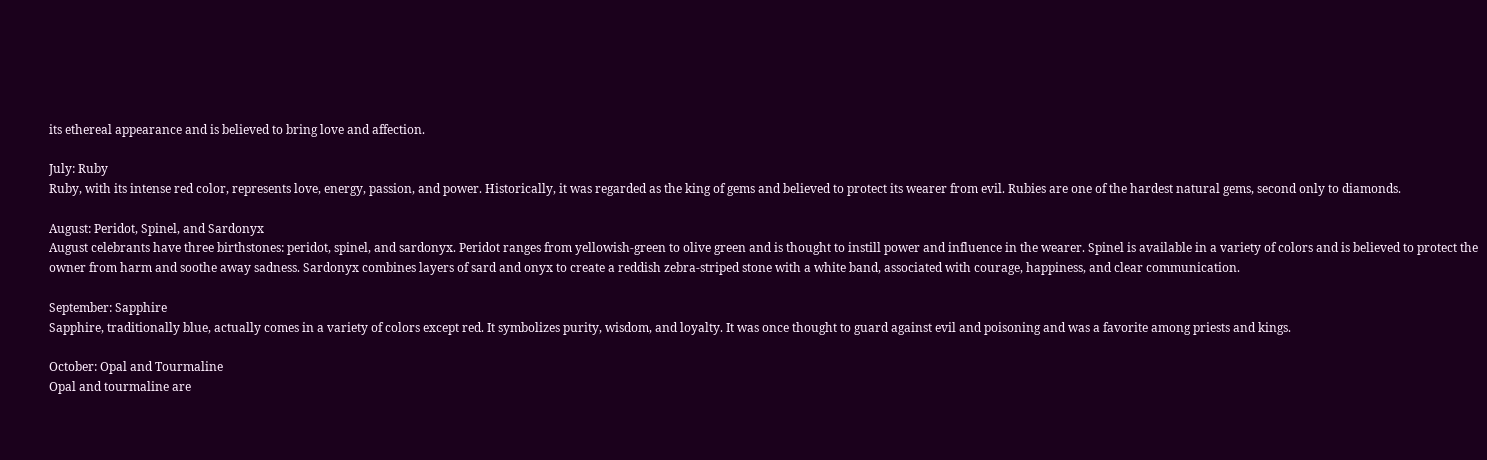its ethereal appearance and is believed to bring love and affection.

July: Ruby
Ruby, with its intense red color, represents love, energy, passion, and power. Historically, it was regarded as the king of gems and believed to protect its wearer from evil. Rubies are one of the hardest natural gems, second only to diamonds.

August: Peridot, Spinel, and Sardonyx
August celebrants have three birthstones: peridot, spinel, and sardonyx. Peridot ranges from yellowish-green to olive green and is thought to instill power and influence in the wearer. Spinel is available in a variety of colors and is believed to protect the owner from harm and soothe away sadness. Sardonyx combines layers of sard and onyx to create a reddish zebra-striped stone with a white band, associated with courage, happiness, and clear communication.

September: Sapphire
Sapphire, traditionally blue, actually comes in a variety of colors except red. It symbolizes purity, wisdom, and loyalty. It was once thought to guard against evil and poisoning and was a favorite among priests and kings.

October: Opal and Tourmaline
Opal and tourmaline are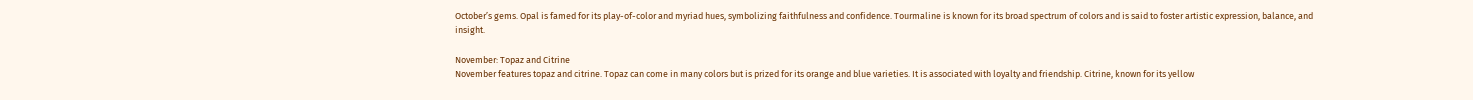October’s gems. Opal is famed for its play-of-color and myriad hues, symbolizing faithfulness and confidence. Tourmaline is known for its broad spectrum of colors and is said to foster artistic expression, balance, and insight.

November: Topaz and Citrine
November features topaz and citrine. Topaz can come in many colors but is prized for its orange and blue varieties. It is associated with loyalty and friendship. Citrine, known for its yellow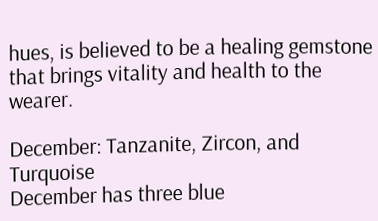hues, is believed to be a healing gemstone that brings vitality and health to the wearer.

December: Tanzanite, Zircon, and Turquoise
December has three blue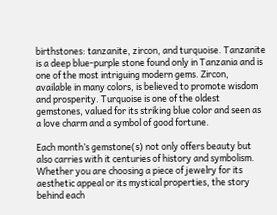birthstones: tanzanite, zircon, and turquoise. Tanzanite is a deep blue-purple stone found only in Tanzania and is one of the most intriguing modern gems. Zircon, available in many colors, is believed to promote wisdom and prosperity. Turquoise is one of the oldest gemstones, valued for its striking blue color and seen as a love charm and a symbol of good fortune.

Each month’s gemstone(s) not only offers beauty but also carries with it centuries of history and symbolism. Whether you are choosing a piece of jewelry for its aesthetic appeal or its mystical properties, the story behind each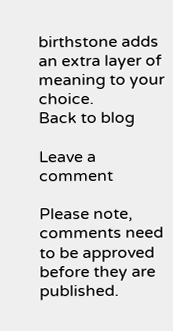birthstone adds an extra layer of meaning to your choice.
Back to blog

Leave a comment

Please note, comments need to be approved before they are published.